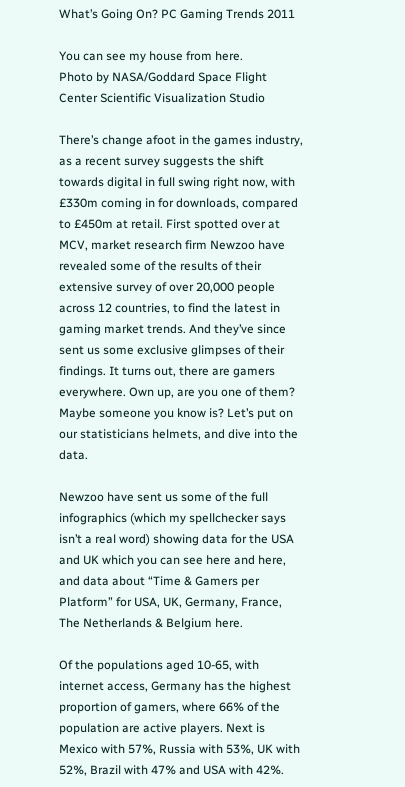What’s Going On? PC Gaming Trends 2011

You can see my house from here.
Photo by NASA/Goddard Space Flight Center Scientific Visualization Studio

There’s change afoot in the games industry, as a recent survey suggests the shift towards digital in full swing right now, with £330m coming in for downloads, compared to £450m at retail. First spotted over at MCV, market research firm Newzoo have revealed some of the results of their extensive survey of over 20,000 people across 12 countries, to find the latest in gaming market trends. And they’ve since sent us some exclusive glimpses of their findings. It turns out, there are gamers everywhere. Own up, are you one of them? Maybe someone you know is? Let’s put on our statisticians helmets, and dive into the data.

Newzoo have sent us some of the full infographics (which my spellchecker says isn’t a real word) showing data for the USA and UK which you can see here and here, and data about “Time & Gamers per Platform” for USA, UK, Germany, France, The Netherlands & Belgium here.

Of the populations aged 10-65, with internet access, Germany has the highest proportion of gamers, where 66% of the population are active players. Next is Mexico with 57%, Russia with 53%, UK with 52%, Brazil with 47% and USA with 42%.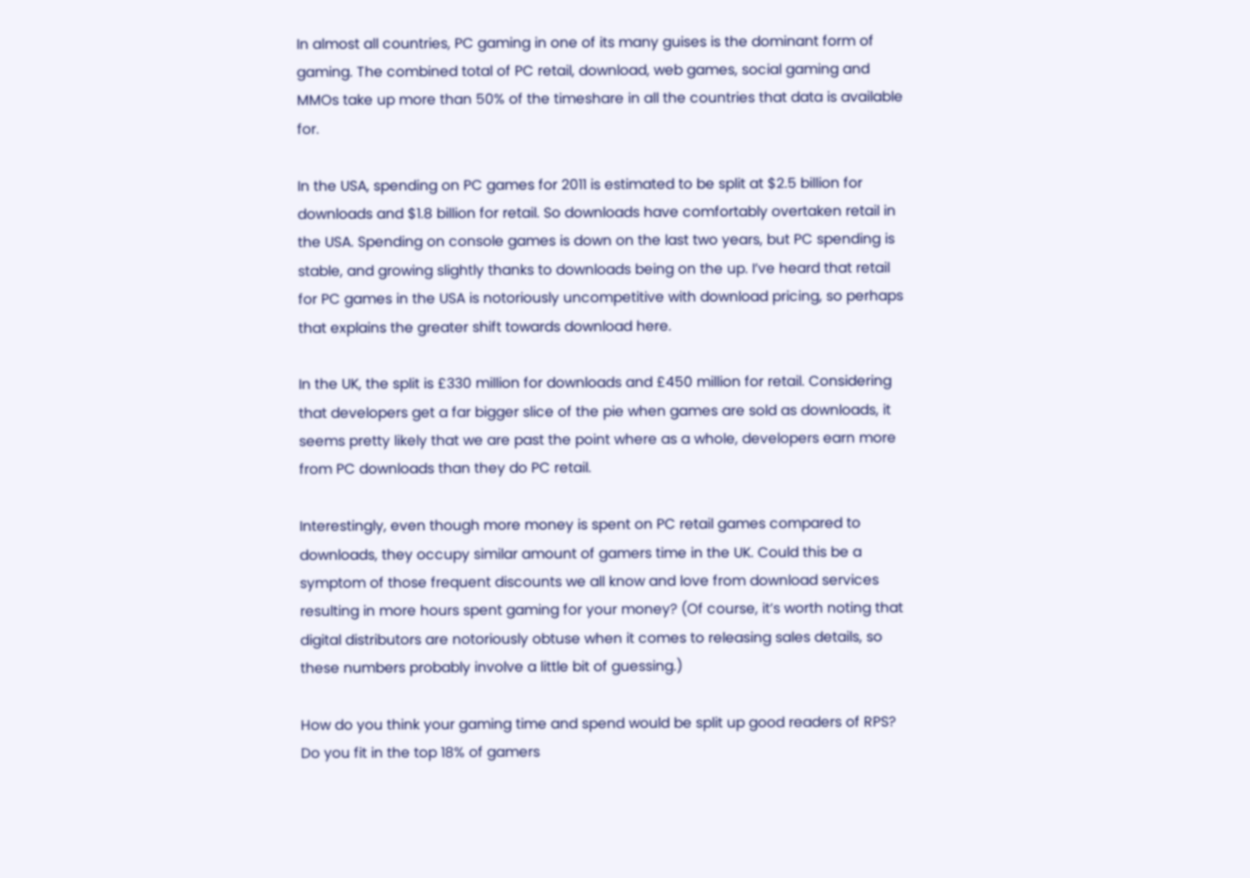In almost all countries, PC gaming in one of its many guises is the dominant form of gaming. The combined total of PC retail, download, web games, social gaming and MMOs take up more than 50% of the timeshare in all the countries that data is available for.

In the USA, spending on PC games for 2011 is estimated to be split at $2.5 billion for downloads and $1.8 billion for retail. So downloads have comfortably overtaken retail in the USA. Spending on console games is down on the last two years, but PC spending is stable, and growing slightly thanks to downloads being on the up. I’ve heard that retail for PC games in the USA is notoriously uncompetitive with download pricing, so perhaps that explains the greater shift towards download here.

In the UK, the split is £330 million for downloads and £450 million for retail. Considering that developers get a far bigger slice of the pie when games are sold as downloads, it seems pretty likely that we are past the point where as a whole, developers earn more from PC downloads than they do PC retail.

Interestingly, even though more money is spent on PC retail games compared to downloads, they occupy similar amount of gamers time in the UK. Could this be a symptom of those frequent discounts we all know and love from download services resulting in more hours spent gaming for your money? (Of course, it’s worth noting that digital distributors are notoriously obtuse when it comes to releasing sales details, so these numbers probably involve a little bit of guessing.)

How do you think your gaming time and spend would be split up good readers of RPS? Do you fit in the top 18% of gamers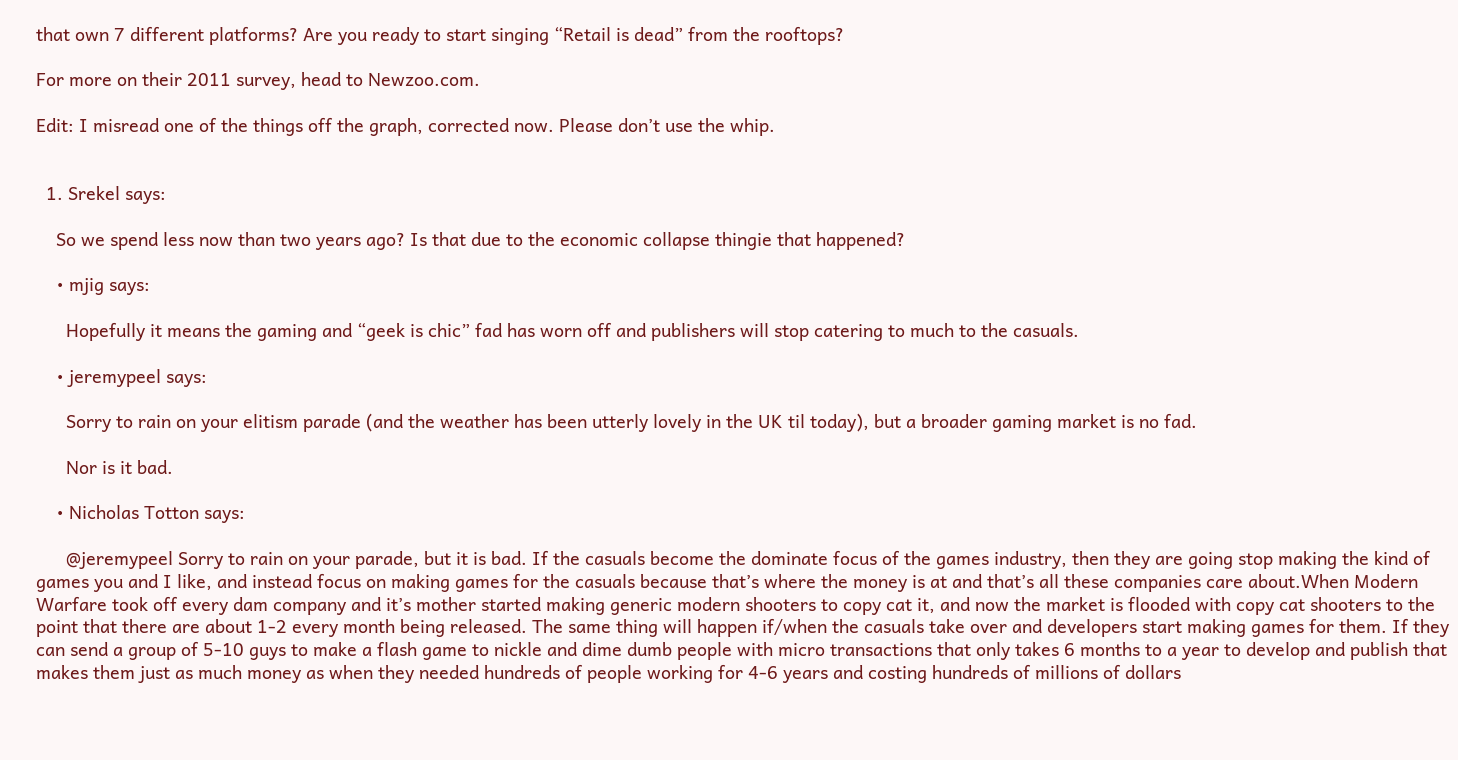that own 7 different platforms? Are you ready to start singing “Retail is dead” from the rooftops?

For more on their 2011 survey, head to Newzoo.com.

Edit: I misread one of the things off the graph, corrected now. Please don’t use the whip.


  1. Srekel says:

    So we spend less now than two years ago? Is that due to the economic collapse thingie that happened?

    • mjig says:

      Hopefully it means the gaming and “geek is chic” fad has worn off and publishers will stop catering to much to the casuals.

    • jeremypeel says:

      Sorry to rain on your elitism parade (and the weather has been utterly lovely in the UK til today), but a broader gaming market is no fad.

      Nor is it bad.

    • Nicholas Totton says:

      @jeremypeel Sorry to rain on your parade, but it is bad. If the casuals become the dominate focus of the games industry, then they are going stop making the kind of games you and I like, and instead focus on making games for the casuals because that’s where the money is at and that’s all these companies care about.When Modern Warfare took off every dam company and it’s mother started making generic modern shooters to copy cat it, and now the market is flooded with copy cat shooters to the point that there are about 1-2 every month being released. The same thing will happen if/when the casuals take over and developers start making games for them. If they can send a group of 5-10 guys to make a flash game to nickle and dime dumb people with micro transactions that only takes 6 months to a year to develop and publish that makes them just as much money as when they needed hundreds of people working for 4-6 years and costing hundreds of millions of dollars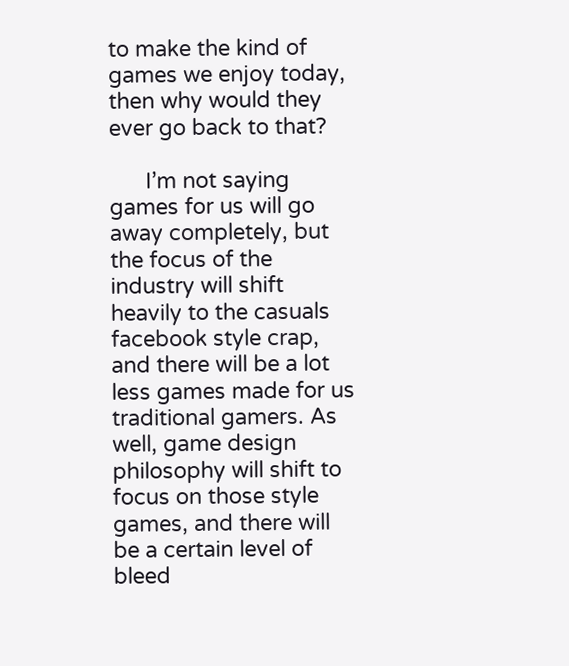to make the kind of games we enjoy today, then why would they ever go back to that?

      I’m not saying games for us will go away completely, but the focus of the industry will shift heavily to the casuals facebook style crap, and there will be a lot less games made for us traditional gamers. As well, game design philosophy will shift to focus on those style games, and there will be a certain level of bleed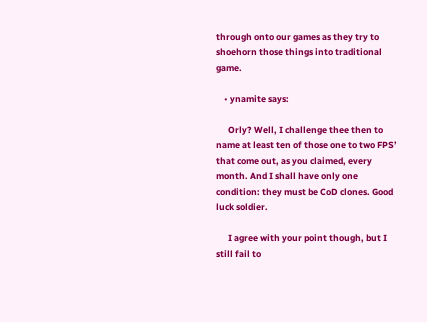through onto our games as they try to shoehorn those things into traditional game.

    • ynamite says:

      Orly? Well, I challenge thee then to name at least ten of those one to two FPS’ that come out, as you claimed, every month. And I shall have only one condition: they must be CoD clones. Good luck soldier.

      I agree with your point though, but I still fail to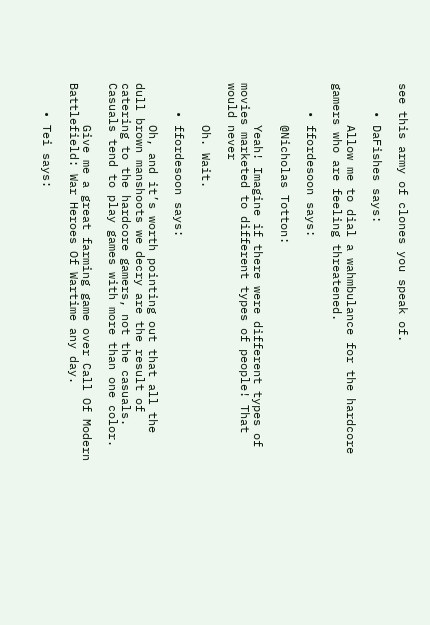see this army of clones you speak of.

    • DaFishes says:

      Allow me to dial a wahmbulance for the hardcore gamers who are feeling threatened.

    • ffordesoon says:

      @Nicholas Totton:

      Yeah! Imagine if there were different types of movies marketed to different types of people! That would never

      Oh. Wait.

    • ffordesoon says:

      Oh, and it’s worth pointing out that all the dull brown manshoots we decry are the result of catering to the hardcore gamers, not the casuals. Casuals tend to play games with more than one color.

      Give me a great farming game over Call Of Modern Battlefield: War Heroes Of Wartime any day.

    • Tei says: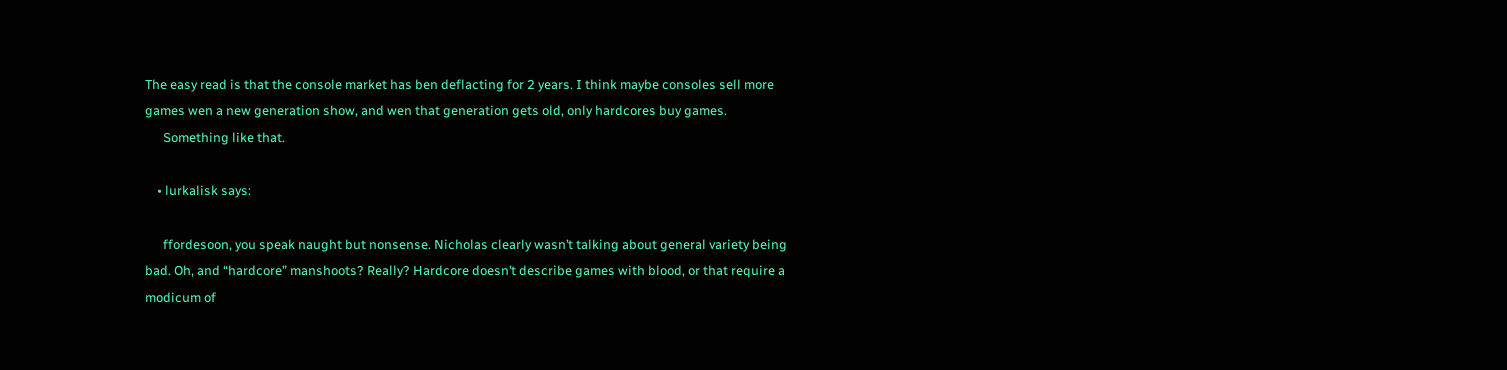The easy read is that the console market has ben deflacting for 2 years. I think maybe consoles sell more games wen a new generation show, and wen that generation gets old, only hardcores buy games.
      Something like that.

    • lurkalisk says:

      ffordesoon, you speak naught but nonsense. Nicholas clearly wasn’t talking about general variety being bad. Oh, and “hardcore” manshoots? Really? Hardcore doesn’t describe games with blood, or that require a modicum of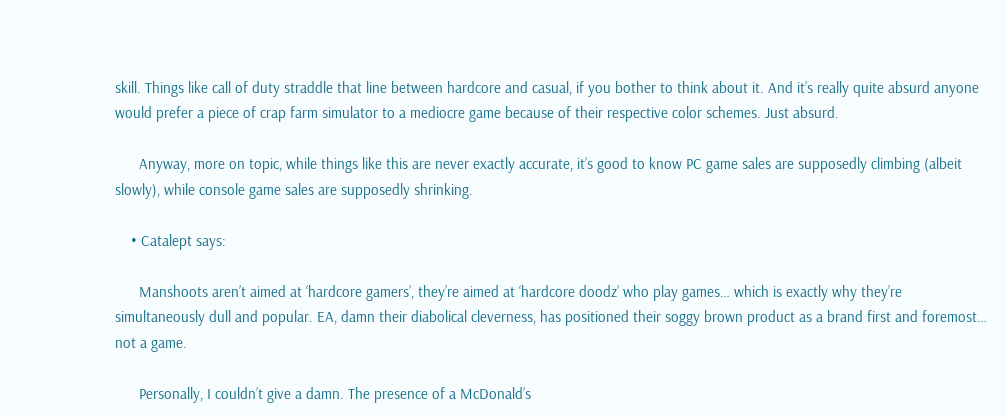skill. Things like call of duty straddle that line between hardcore and casual, if you bother to think about it. And it’s really quite absurd anyone would prefer a piece of crap farm simulator to a mediocre game because of their respective color schemes. Just absurd.

      Anyway, more on topic, while things like this are never exactly accurate, it’s good to know PC game sales are supposedly climbing (albeit slowly), while console game sales are supposedly shrinking.

    • Catalept says:

      Manshoots aren’t aimed at ‘hardcore gamers’, they’re aimed at ‘hardcore doodz’ who play games… which is exactly why they’re simultaneously dull and popular. EA, damn their diabolical cleverness, has positioned their soggy brown product as a brand first and foremost… not a game.

      Personally, I couldn’t give a damn. The presence of a McDonald’s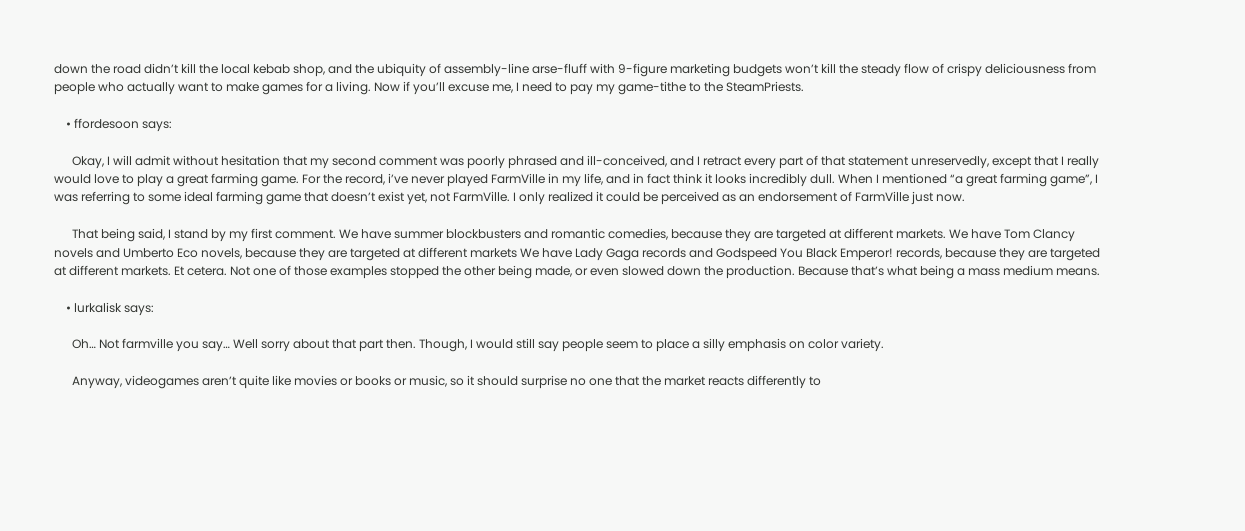down the road didn’t kill the local kebab shop, and the ubiquity of assembly-line arse-fluff with 9-figure marketing budgets won’t kill the steady flow of crispy deliciousness from people who actually want to make games for a living. Now if you’ll excuse me, I need to pay my game-tithe to the SteamPriests.

    • ffordesoon says:

      Okay, I will admit without hesitation that my second comment was poorly phrased and ill-conceived, and I retract every part of that statement unreservedly, except that I really would love to play a great farming game. For the record, i’ve never played FarmVille in my life, and in fact think it looks incredibly dull. When I mentioned “a great farming game”, I was referring to some ideal farming game that doesn’t exist yet, not FarmVille. I only realized it could be perceived as an endorsement of FarmVille just now.

      That being said, I stand by my first comment. We have summer blockbusters and romantic comedies, because they are targeted at different markets. We have Tom Clancy novels and Umberto Eco novels, because they are targeted at different markets We have Lady Gaga records and Godspeed You Black Emperor! records, because they are targeted at different markets. Et cetera. Not one of those examples stopped the other being made, or even slowed down the production. Because that’s what being a mass medium means.

    • lurkalisk says:

      Oh… Not farmville you say… Well sorry about that part then. Though, I would still say people seem to place a silly emphasis on color variety.

      Anyway, videogames aren’t quite like movies or books or music, so it should surprise no one that the market reacts differently to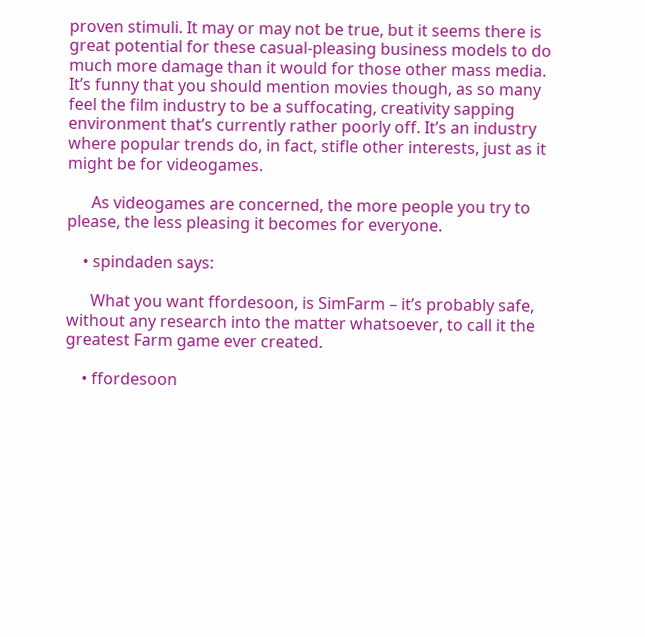proven stimuli. It may or may not be true, but it seems there is great potential for these casual-pleasing business models to do much more damage than it would for those other mass media. It’s funny that you should mention movies though, as so many feel the film industry to be a suffocating, creativity sapping environment that’s currently rather poorly off. It’s an industry where popular trends do, in fact, stifle other interests, just as it might be for videogames.

      As videogames are concerned, the more people you try to please, the less pleasing it becomes for everyone.

    • spindaden says:

      What you want ffordesoon, is SimFarm – it’s probably safe, without any research into the matter whatsoever, to call it the greatest Farm game ever created.

    • ffordesoon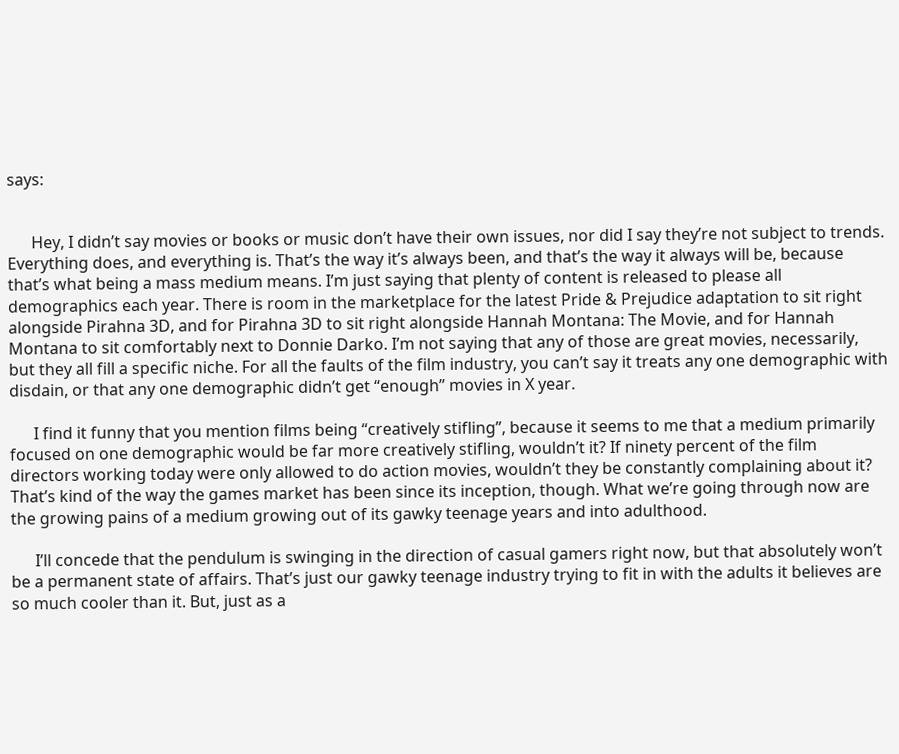says:


      Hey, I didn’t say movies or books or music don’t have their own issues, nor did I say they’re not subject to trends. Everything does, and everything is. That’s the way it’s always been, and that’s the way it always will be, because that’s what being a mass medium means. I’m just saying that plenty of content is released to please all demographics each year. There is room in the marketplace for the latest Pride & Prejudice adaptation to sit right alongside Pirahna 3D, and for Pirahna 3D to sit right alongside Hannah Montana: The Movie, and for Hannah Montana to sit comfortably next to Donnie Darko. I’m not saying that any of those are great movies, necessarily, but they all fill a specific niche. For all the faults of the film industry, you can’t say it treats any one demographic with disdain, or that any one demographic didn’t get “enough” movies in X year.

      I find it funny that you mention films being “creatively stifling”, because it seems to me that a medium primarily focused on one demographic would be far more creatively stifling, wouldn’t it? If ninety percent of the film directors working today were only allowed to do action movies, wouldn’t they be constantly complaining about it? That’s kind of the way the games market has been since its inception, though. What we’re going through now are the growing pains of a medium growing out of its gawky teenage years and into adulthood.

      I’ll concede that the pendulum is swinging in the direction of casual gamers right now, but that absolutely won’t be a permanent state of affairs. That’s just our gawky teenage industry trying to fit in with the adults it believes are so much cooler than it. But, just as a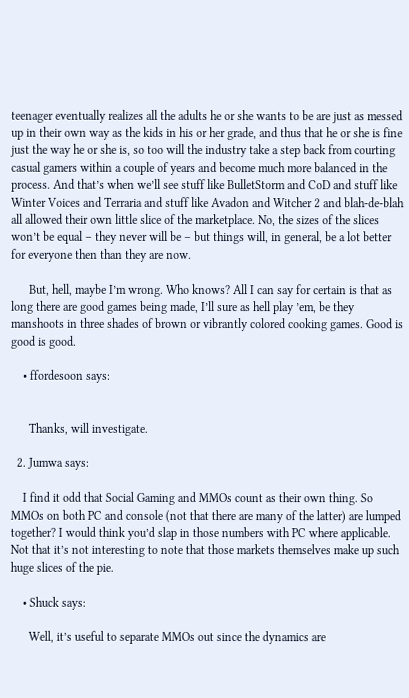teenager eventually realizes all the adults he or she wants to be are just as messed up in their own way as the kids in his or her grade, and thus that he or she is fine just the way he or she is, so too will the industry take a step back from courting casual gamers within a couple of years and become much more balanced in the process. And that’s when we’ll see stuff like BulletStorm and CoD and stuff like Winter Voices and Terraria and stuff like Avadon and Witcher 2 and blah-de-blah all allowed their own little slice of the marketplace. No, the sizes of the slices won’t be equal – they never will be – but things will, in general, be a lot better for everyone then than they are now.

      But, hell, maybe I’m wrong. Who knows? All I can say for certain is that as long there are good games being made, I’ll sure as hell play ’em, be they manshoots in three shades of brown or vibrantly colored cooking games. Good is good is good.

    • ffordesoon says:


      Thanks, will investigate.

  2. Jumwa says:

    I find it odd that Social Gaming and MMOs count as their own thing. So MMOs on both PC and console (not that there are many of the latter) are lumped together? I would think you’d slap in those numbers with PC where applicable. Not that it’s not interesting to note that those markets themselves make up such huge slices of the pie.

    • Shuck says:

      Well, it’s useful to separate MMOs out since the dynamics are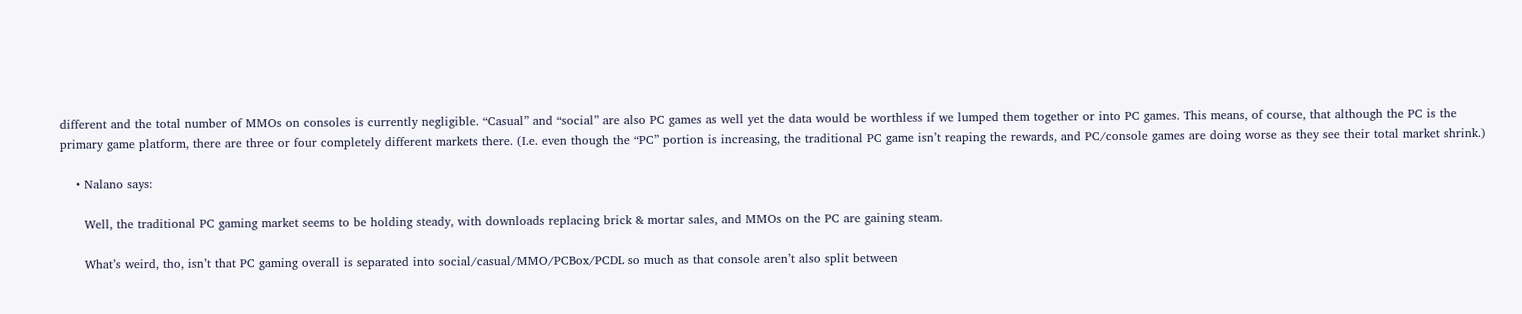different and the total number of MMOs on consoles is currently negligible. “Casual” and “social” are also PC games as well yet the data would be worthless if we lumped them together or into PC games. This means, of course, that although the PC is the primary game platform, there are three or four completely different markets there. (I.e. even though the “PC” portion is increasing, the traditional PC game isn’t reaping the rewards, and PC/console games are doing worse as they see their total market shrink.)

    • Nalano says:

      Well, the traditional PC gaming market seems to be holding steady, with downloads replacing brick & mortar sales, and MMOs on the PC are gaining steam.

      What’s weird, tho, isn’t that PC gaming overall is separated into social/casual/MMO/PCBox/PCDL so much as that console aren’t also split between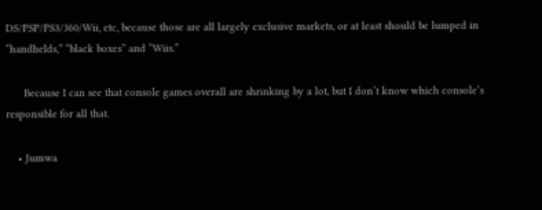DS/PSP/PS3/360/Wii, etc, because those are all largely exclusive markets, or at least should be lumped in “handhelds,” “black boxes” and “Wiis.”

      Because I can see that console games overall are shrinking by a lot, but I don’t know which console’s responsible for all that.

    • Jumwa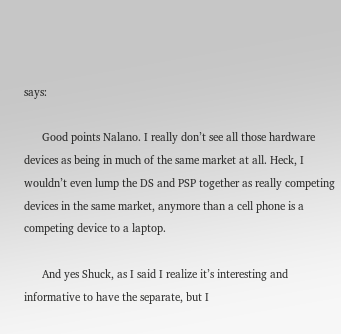says:

      Good points Nalano. I really don’t see all those hardware devices as being in much of the same market at all. Heck, I wouldn’t even lump the DS and PSP together as really competing devices in the same market, anymore than a cell phone is a competing device to a laptop.

      And yes Shuck, as I said I realize it’s interesting and informative to have the separate, but I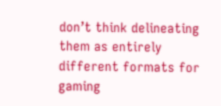don’t think delineating them as entirely different formats for gaming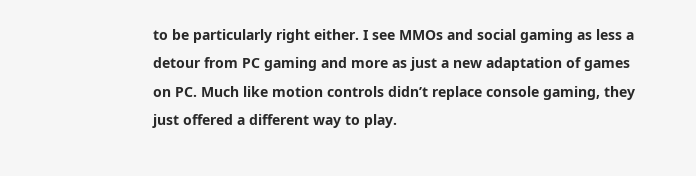to be particularly right either. I see MMOs and social gaming as less a detour from PC gaming and more as just a new adaptation of games on PC. Much like motion controls didn’t replace console gaming, they just offered a different way to play.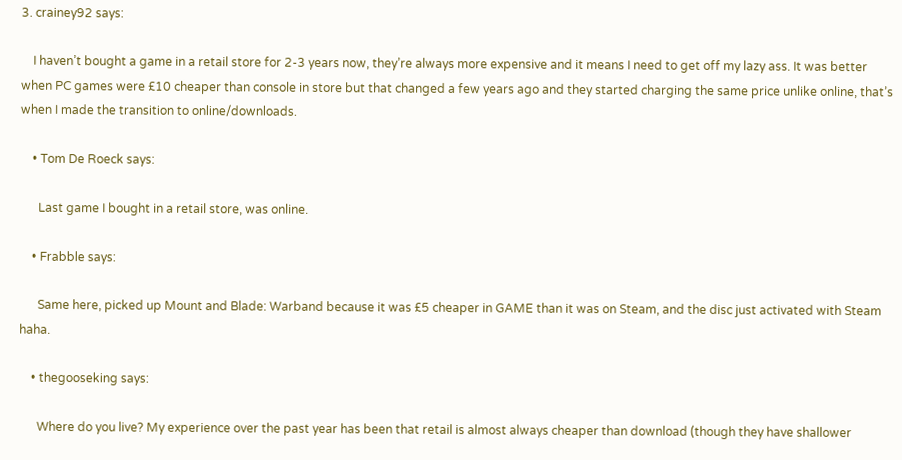3. crainey92 says:

    I haven’t bought a game in a retail store for 2-3 years now, they’re always more expensive and it means I need to get off my lazy ass. It was better when PC games were £10 cheaper than console in store but that changed a few years ago and they started charging the same price unlike online, that’s when I made the transition to online/downloads.

    • Tom De Roeck says:

      Last game I bought in a retail store, was online.

    • Frabble says:

      Same here, picked up Mount and Blade: Warband because it was £5 cheaper in GAME than it was on Steam, and the disc just activated with Steam haha.

    • thegooseking says:

      Where do you live? My experience over the past year has been that retail is almost always cheaper than download (though they have shallower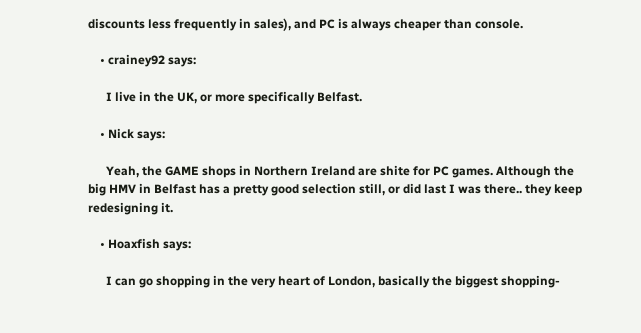discounts less frequently in sales), and PC is always cheaper than console.

    • crainey92 says:

      I live in the UK, or more specifically Belfast.

    • Nick says:

      Yeah, the GAME shops in Northern Ireland are shite for PC games. Although the big HMV in Belfast has a pretty good selection still, or did last I was there.. they keep redesigning it.

    • Hoaxfish says:

      I can go shopping in the very heart of London, basically the biggest shopping-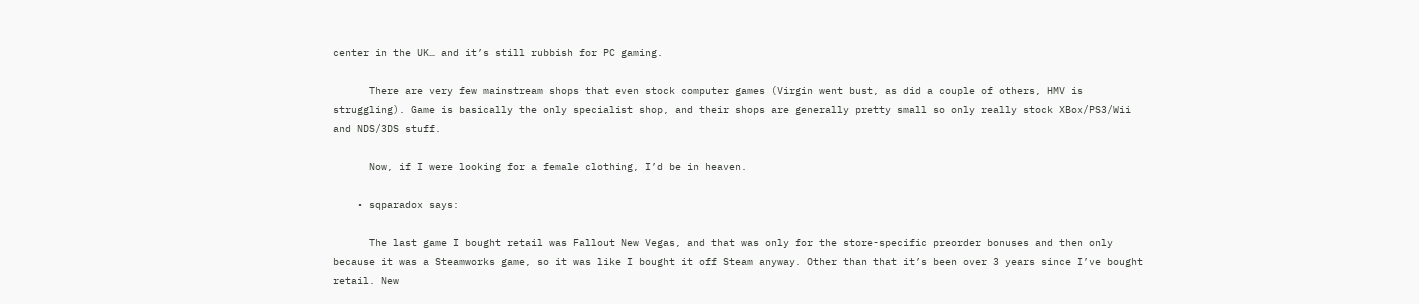center in the UK… and it’s still rubbish for PC gaming.

      There are very few mainstream shops that even stock computer games (Virgin went bust, as did a couple of others, HMV is struggling). Game is basically the only specialist shop, and their shops are generally pretty small so only really stock XBox/PS3/Wii and NDS/3DS stuff.

      Now, if I were looking for a female clothing, I’d be in heaven.

    • sqparadox says:

      The last game I bought retail was Fallout New Vegas, and that was only for the store-specific preorder bonuses and then only because it was a Steamworks game, so it was like I bought it off Steam anyway. Other than that it’s been over 3 years since I’ve bought retail. New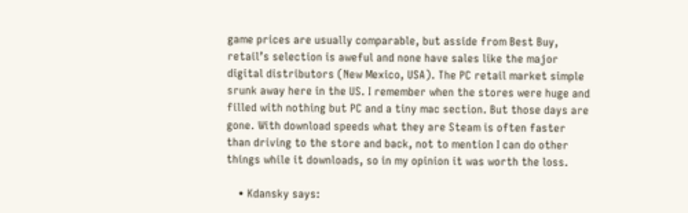game prices are usually comparable, but asside from Best Buy, retail’s selection is aweful and none have sales like the major digital distributors (New Mexico, USA). The PC retail market simple srunk away here in the US. I remember when the stores were huge and filled with nothing but PC and a tiny mac section. But those days are gone. With download speeds what they are Steam is often faster than driving to the store and back, not to mention I can do other things while it downloads, so in my opinion it was worth the loss.

    • Kdansky says: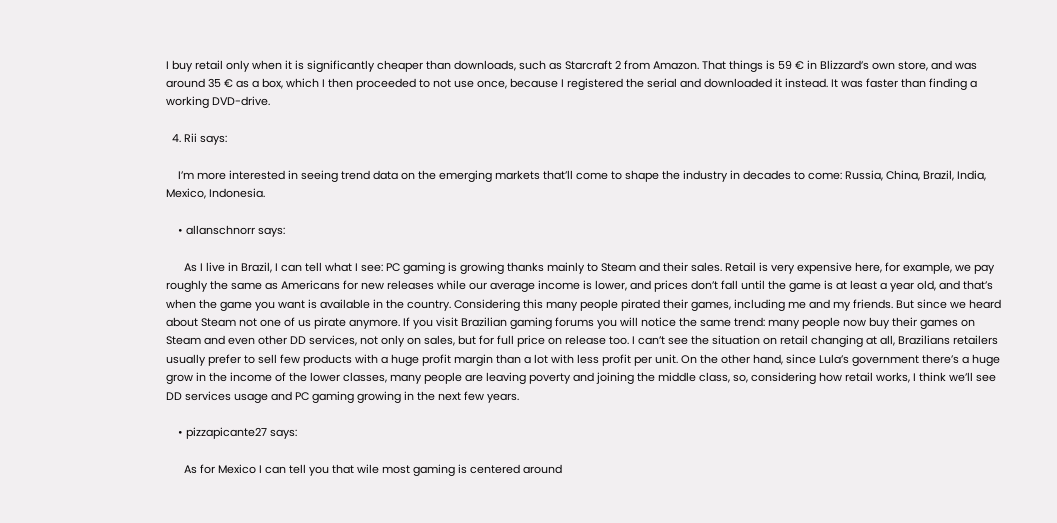I buy retail only when it is significantly cheaper than downloads, such as Starcraft 2 from Amazon. That things is 59 € in Blizzard’s own store, and was around 35 € as a box, which I then proceeded to not use once, because I registered the serial and downloaded it instead. It was faster than finding a working DVD-drive.

  4. Rii says:

    I’m more interested in seeing trend data on the emerging markets that’ll come to shape the industry in decades to come: Russia, China, Brazil, India, Mexico, Indonesia.

    • allanschnorr says:

      As I live in Brazil, I can tell what I see: PC gaming is growing thanks mainly to Steam and their sales. Retail is very expensive here, for example, we pay roughly the same as Americans for new releases while our average income is lower, and prices don’t fall until the game is at least a year old, and that’s when the game you want is available in the country. Considering this many people pirated their games, including me and my friends. But since we heard about Steam not one of us pirate anymore. If you visit Brazilian gaming forums you will notice the same trend: many people now buy their games on Steam and even other DD services, not only on sales, but for full price on release too. I can’t see the situation on retail changing at all, Brazilians retailers usually prefer to sell few products with a huge profit margin than a lot with less profit per unit. On the other hand, since Lula’s government there’s a huge grow in the income of the lower classes, many people are leaving poverty and joining the middle class, so, considering how retail works, I think we’ll see DD services usage and PC gaming growing in the next few years.

    • pizzapicante27 says:

      As for Mexico I can tell you that wile most gaming is centered around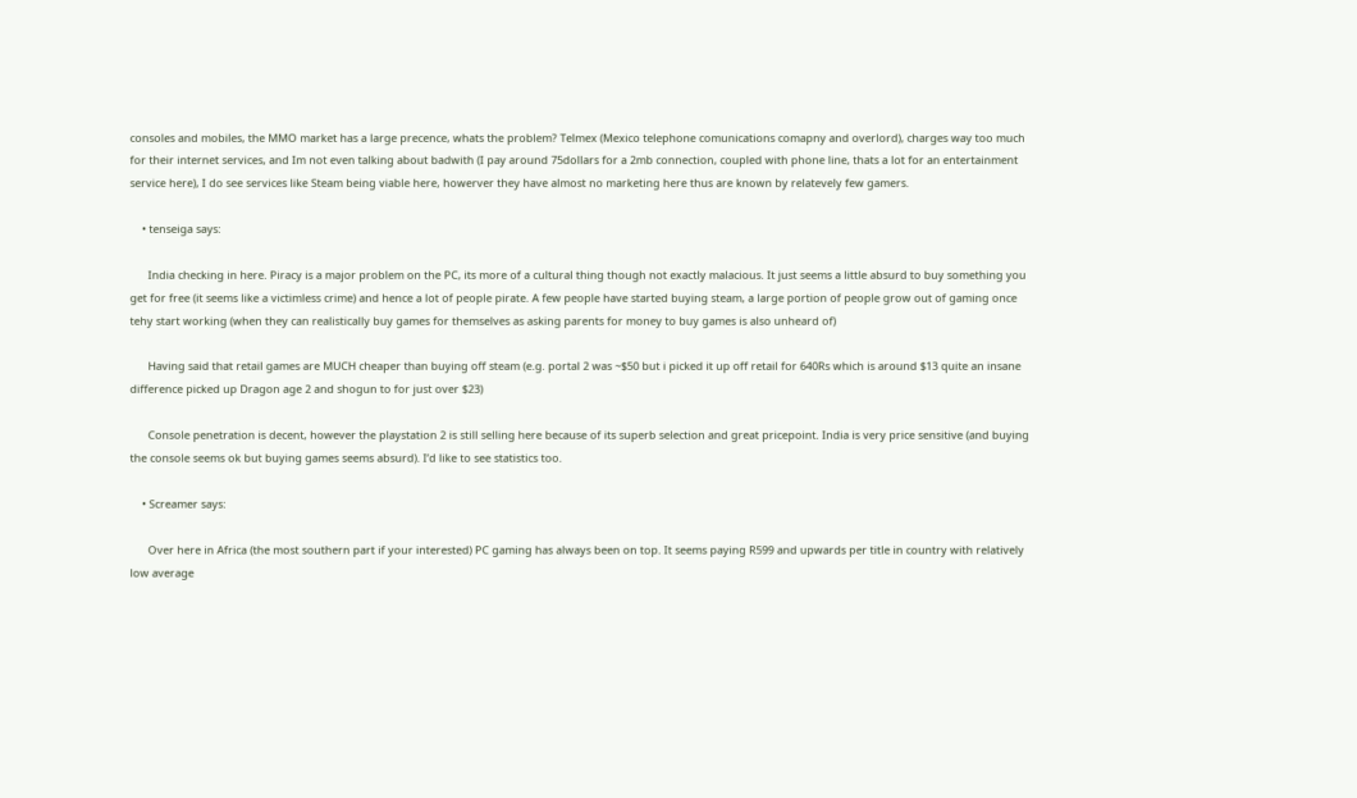consoles and mobiles, the MMO market has a large precence, whats the problem? Telmex (Mexico telephone comunications comapny and overlord), charges way too much for their internet services, and Im not even talking about badwith (I pay around 75dollars for a 2mb connection, coupled with phone line, thats a lot for an entertainment service here), I do see services like Steam being viable here, howerver they have almost no marketing here thus are known by relatevely few gamers.

    • tenseiga says:

      India checking in here. Piracy is a major problem on the PC, its more of a cultural thing though not exactly malacious. It just seems a little absurd to buy something you get for free (it seems like a victimless crime) and hence a lot of people pirate. A few people have started buying steam, a large portion of people grow out of gaming once tehy start working (when they can realistically buy games for themselves as asking parents for money to buy games is also unheard of)

      Having said that retail games are MUCH cheaper than buying off steam (e.g. portal 2 was ~$50 but i picked it up off retail for 640Rs which is around $13 quite an insane difference picked up Dragon age 2 and shogun to for just over $23)

      Console penetration is decent, however the playstation 2 is still selling here because of its superb selection and great pricepoint. India is very price sensitive (and buying the console seems ok but buying games seems absurd). I’d like to see statistics too.

    • Screamer says:

      Over here in Africa (the most southern part if your interested) PC gaming has always been on top. It seems paying R599 and upwards per title in country with relatively low average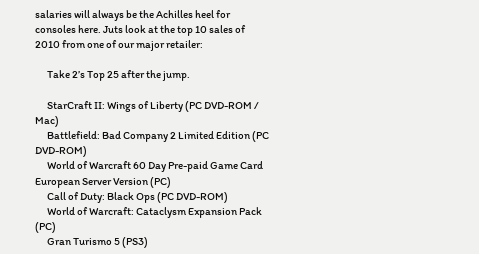salaries will always be the Achilles heel for consoles here. Juts look at the top 10 sales of 2010 from one of our major retailer:

      Take 2’s Top 25 after the jump.

      StarCraft II: Wings of Liberty (PC DVD-ROM / Mac)
      Battlefield: Bad Company 2 Limited Edition (PC DVD-ROM)
      World of Warcraft 60 Day Pre-paid Game Card European Server Version (PC)
      Call of Duty: Black Ops (PC DVD-ROM)
      World of Warcraft: Cataclysm Expansion Pack (PC)
      Gran Turismo 5 (PS3)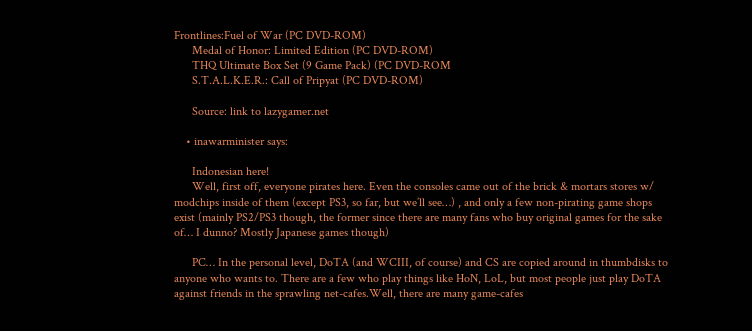Frontlines:Fuel of War (PC DVD-ROM)
      Medal of Honor: Limited Edition (PC DVD-ROM)
      THQ Ultimate Box Set (9 Game Pack) (PC DVD-ROM
      S.T.A.L.K.E.R.: Call of Pripyat (PC DVD-ROM)

      Source: link to lazygamer.net

    • inawarminister says:

      Indonesian here!
      Well, first off, everyone pirates here. Even the consoles came out of the brick & mortars stores w/ modchips inside of them (except PS3, so far, but we’ll see…) , and only a few non-pirating game shops exist (mainly PS2/PS3 though, the former since there are many fans who buy original games for the sake of… I dunno? Mostly Japanese games though)

      PC… In the personal level, DoTA (and WCIII, of course) and CS are copied around in thumbdisks to anyone who wants to. There are a few who play things like HoN, LoL, but most people just play DoTA against friends in the sprawling net-cafes.Well, there are many game-cafes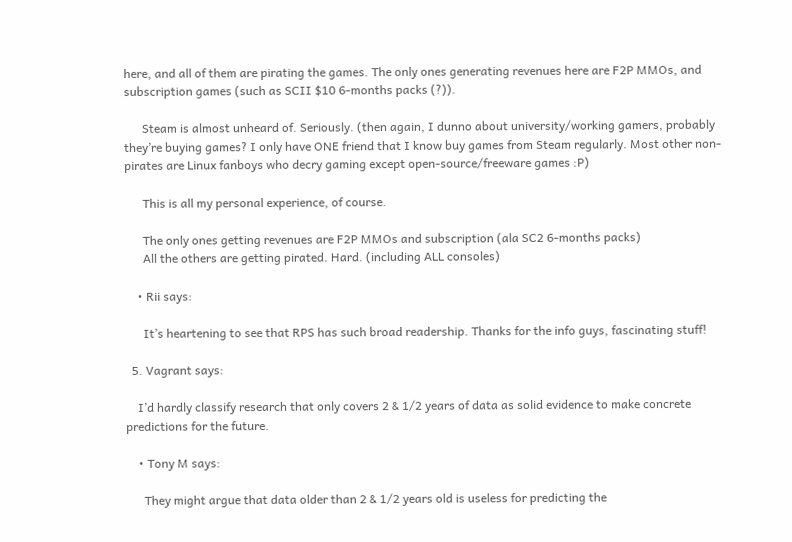here, and all of them are pirating the games. The only ones generating revenues here are F2P MMOs, and subscription games (such as SCII $10 6-months packs (?)).

      Steam is almost unheard of. Seriously. (then again, I dunno about university/working gamers, probably they’re buying games? I only have ONE friend that I know buy games from Steam regularly. Most other non-pirates are Linux fanboys who decry gaming except open-source/freeware games :P)

      This is all my personal experience, of course.

      The only ones getting revenues are F2P MMOs and subscription (ala SC2 6-months packs)
      All the others are getting pirated. Hard. (including ALL consoles)

    • Rii says:

      It’s heartening to see that RPS has such broad readership. Thanks for the info guys, fascinating stuff!

  5. Vagrant says:

    I’d hardly classify research that only covers 2 & 1/2 years of data as solid evidence to make concrete predictions for the future.

    • Tony M says:

      They might argue that data older than 2 & 1/2 years old is useless for predicting the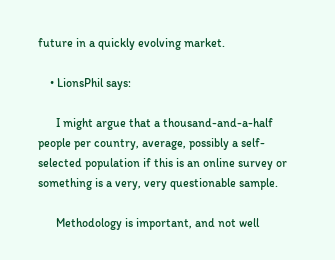future in a quickly evolving market.

    • LionsPhil says:

      I might argue that a thousand-and-a-half people per country, average, possibly a self-selected population if this is an online survey or something is a very, very questionable sample.

      Methodology is important, and not well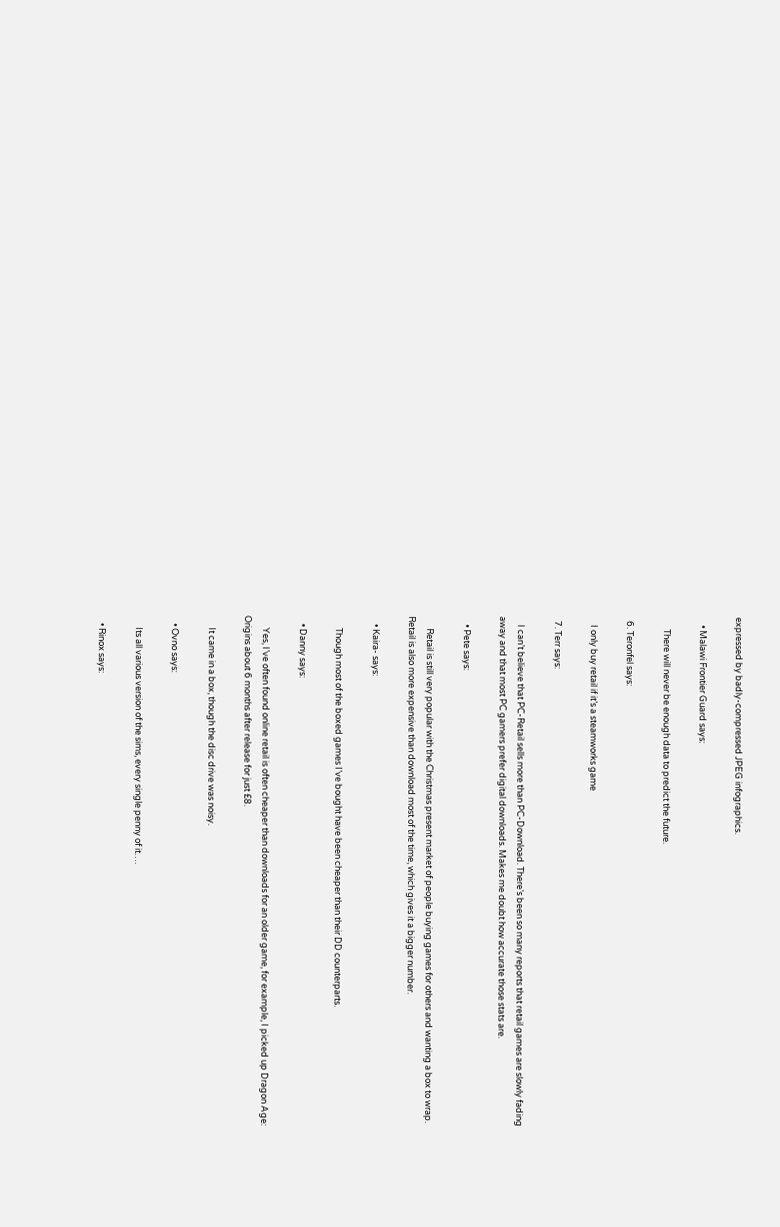expressed by badly-compressed JPEG infographics.

    • Malawi Frontier Guard says:

      There will never be enough data to predict the future.

  6. Teronfel says:

    I only buy retail if it’s a steamworks game

  7. Terr says:

    I can’t believe that PC-Retail sells more than PC-Download. There’s been so many reports that retail games are slowly fading away and that most PC gamers prefer digital downloads. Makes me doubt how accurate those stats are.

    • Pete says:

      Retail is still very popular with the Christmas present market of people buying games for others and wanting a box to wrap. Retail is also more expensive than download most of the time, which gives it a bigger number.

    • Kaira- says:

      Though most of the boxed games I’ve bought have been cheaper than their DD counterparts.

    • Danny says:

      Yes, I’ve often found online retail is often cheaper than downloads for an older game, for example, I picked up Dragon Age: Origins about 6 months after release for just £8.

      It came in a box, though the disc drive was noisy.

    • Ovno says:

      Its all various version of the sims, every single penny of it….

    • Rinox says: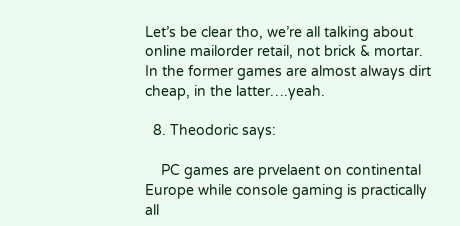Let’s be clear tho, we’re all talking about online mailorder retail, not brick & mortar. In the former games are almost always dirt cheap, in the latter….yeah.

  8. Theodoric says:

    PC games are prvelaent on continental Europe while console gaming is practically all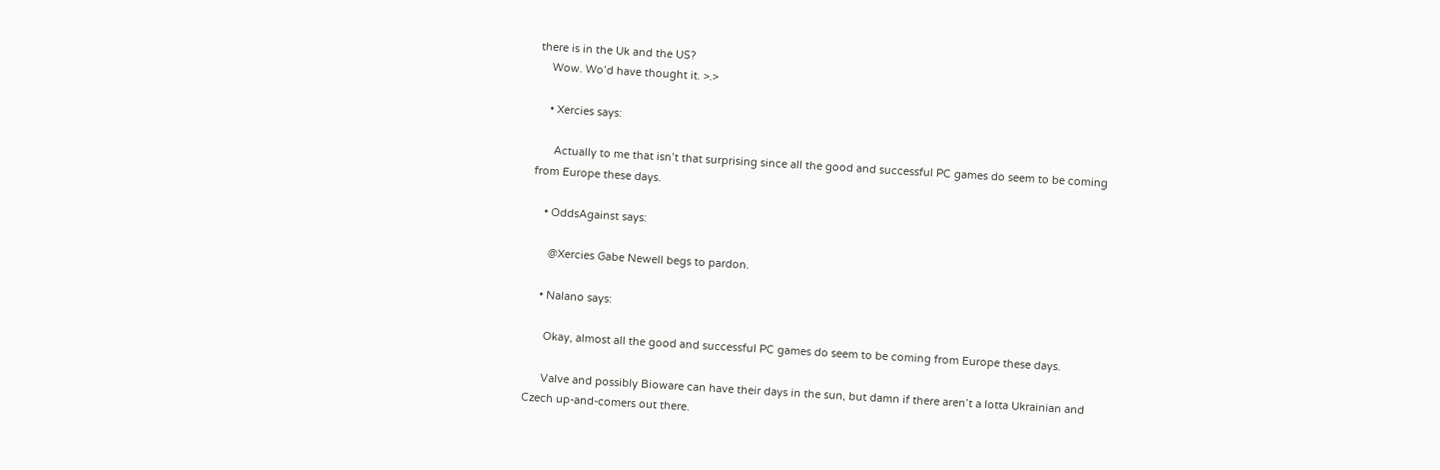there is in the Uk and the US?
    Wow. Wo’d have thought it. >.>

    • Xercies says:

      Actually to me that isn’t that surprising since all the good and successful PC games do seem to be coming from Europe these days.

    • OddsAgainst says:

      @Xercies Gabe Newell begs to pardon.

    • Nalano says:

      Okay, almost all the good and successful PC games do seem to be coming from Europe these days.

      Valve and possibly Bioware can have their days in the sun, but damn if there aren’t a lotta Ukrainian and Czech up-and-comers out there.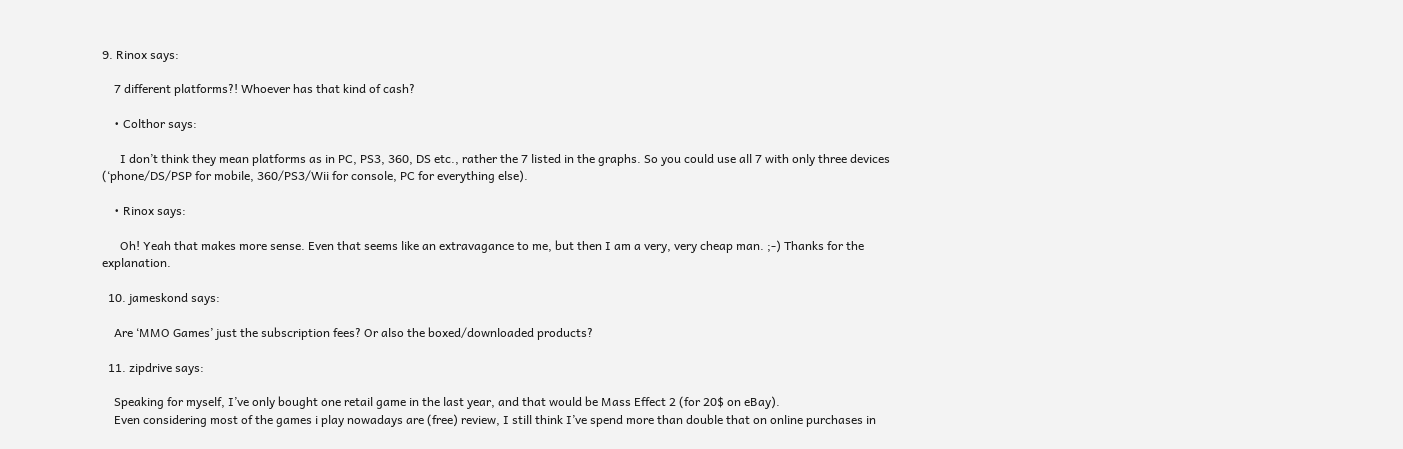9. Rinox says:

    7 different platforms?! Whoever has that kind of cash?

    • Colthor says:

      I don’t think they mean platforms as in PC, PS3, 360, DS etc., rather the 7 listed in the graphs. So you could use all 7 with only three devices (‘phone/DS/PSP for mobile, 360/PS3/Wii for console, PC for everything else).

    • Rinox says:

      Oh! Yeah that makes more sense. Even that seems like an extravagance to me, but then I am a very, very cheap man. ;-) Thanks for the explanation.

  10. jameskond says:

    Are ‘MMO Games’ just the subscription fees? Or also the boxed/downloaded products?

  11. zipdrive says:

    Speaking for myself, I’ve only bought one retail game in the last year, and that would be Mass Effect 2 (for 20$ on eBay).
    Even considering most of the games i play nowadays are (free) review, I still think I’ve spend more than double that on online purchases in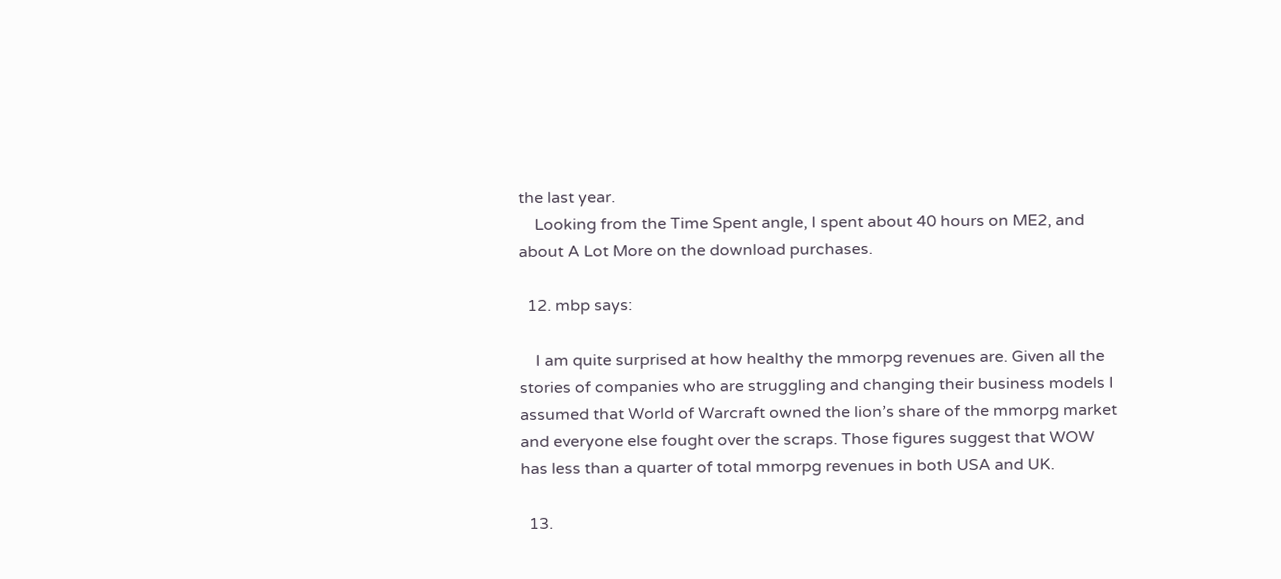the last year.
    Looking from the Time Spent angle, I spent about 40 hours on ME2, and about A Lot More on the download purchases.

  12. mbp says:

    I am quite surprised at how healthy the mmorpg revenues are. Given all the stories of companies who are struggling and changing their business models I assumed that World of Warcraft owned the lion’s share of the mmorpg market and everyone else fought over the scraps. Those figures suggest that WOW has less than a quarter of total mmorpg revenues in both USA and UK.

  13.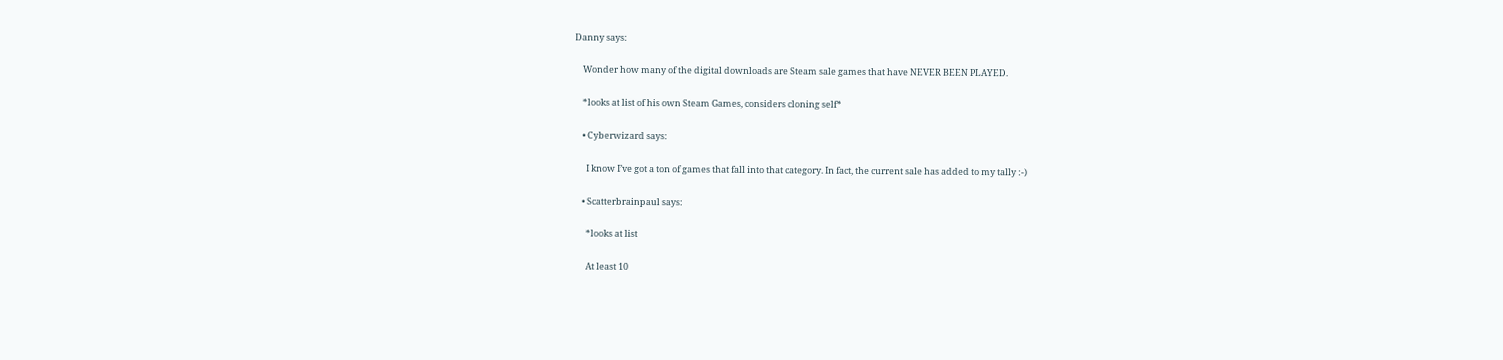Danny says:

    Wonder how many of the digital downloads are Steam sale games that have NEVER BEEN PLAYED.

    *looks at list of his own Steam Games, considers cloning self*

    • Cyberwizard says:

      I know I’ve got a ton of games that fall into that category. In fact, the current sale has added to my tally :-)

    • Scatterbrainpaul says:

      *looks at list

      At least 10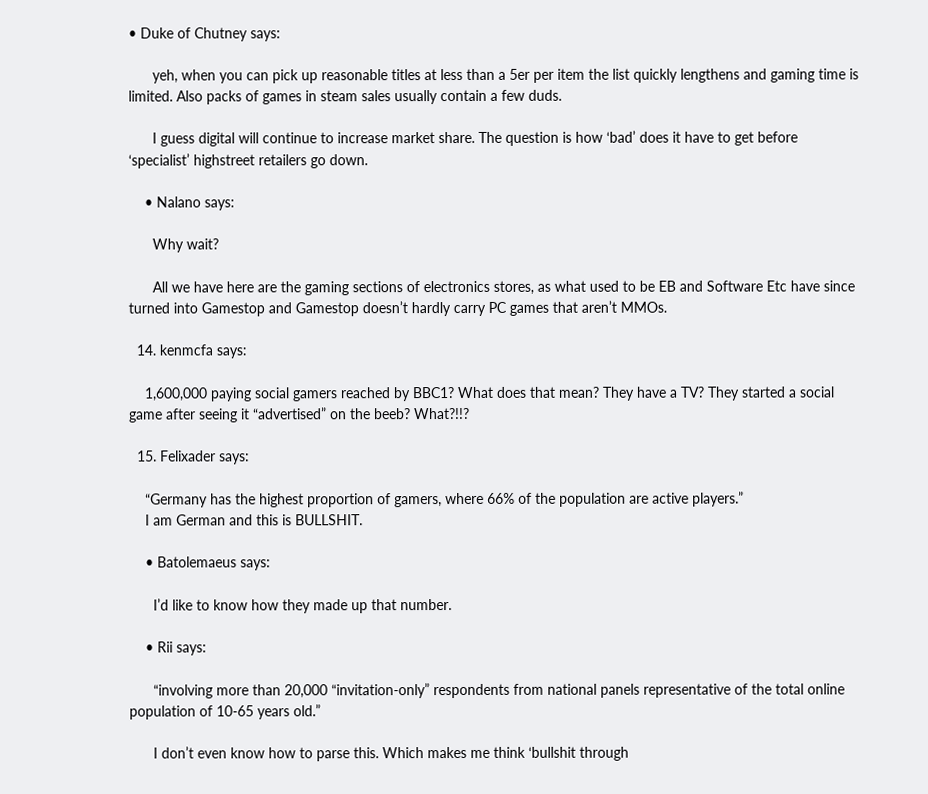• Duke of Chutney says:

      yeh, when you can pick up reasonable titles at less than a 5er per item the list quickly lengthens and gaming time is limited. Also packs of games in steam sales usually contain a few duds.

      I guess digital will continue to increase market share. The question is how ‘bad’ does it have to get before ‘specialist’ highstreet retailers go down.

    • Nalano says:

      Why wait?

      All we have here are the gaming sections of electronics stores, as what used to be EB and Software Etc have since turned into Gamestop and Gamestop doesn’t hardly carry PC games that aren’t MMOs.

  14. kenmcfa says:

    1,600,000 paying social gamers reached by BBC1? What does that mean? They have a TV? They started a social game after seeing it “advertised” on the beeb? What?!!?

  15. Felixader says:

    “Germany has the highest proportion of gamers, where 66% of the population are active players.”
    I am German and this is BULLSHIT.

    • Batolemaeus says:

      I’d like to know how they made up that number.

    • Rii says:

      “involving more than 20,000 “invitation-only” respondents from national panels representative of the total online population of 10-65 years old.”

      I don’t even know how to parse this. Which makes me think ‘bullshit through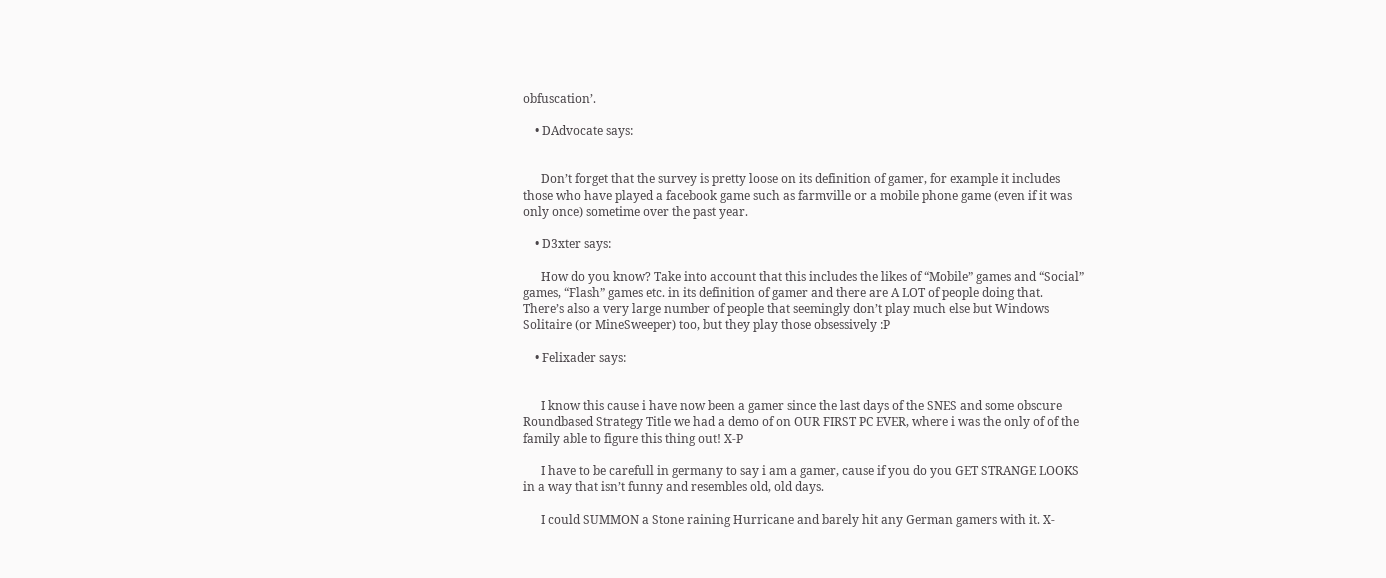obfuscation’.

    • DAdvocate says:


      Don’t forget that the survey is pretty loose on its definition of gamer, for example it includes those who have played a facebook game such as farmville or a mobile phone game (even if it was only once) sometime over the past year.

    • D3xter says:

      How do you know? Take into account that this includes the likes of “Mobile” games and “Social” games, “Flash” games etc. in its definition of gamer and there are A LOT of people doing that. There’s also a very large number of people that seemingly don’t play much else but Windows Solitaire (or MineSweeper) too, but they play those obsessively :P

    • Felixader says:


      I know this cause i have now been a gamer since the last days of the SNES and some obscure Roundbased Strategy Title we had a demo of on OUR FIRST PC EVER, where i was the only of of the family able to figure this thing out! X-P

      I have to be carefull in germany to say i am a gamer, cause if you do you GET STRANGE LOOKS in a way that isn’t funny and resembles old, old days.

      I could SUMMON a Stone raining Hurricane and barely hit any German gamers with it. X-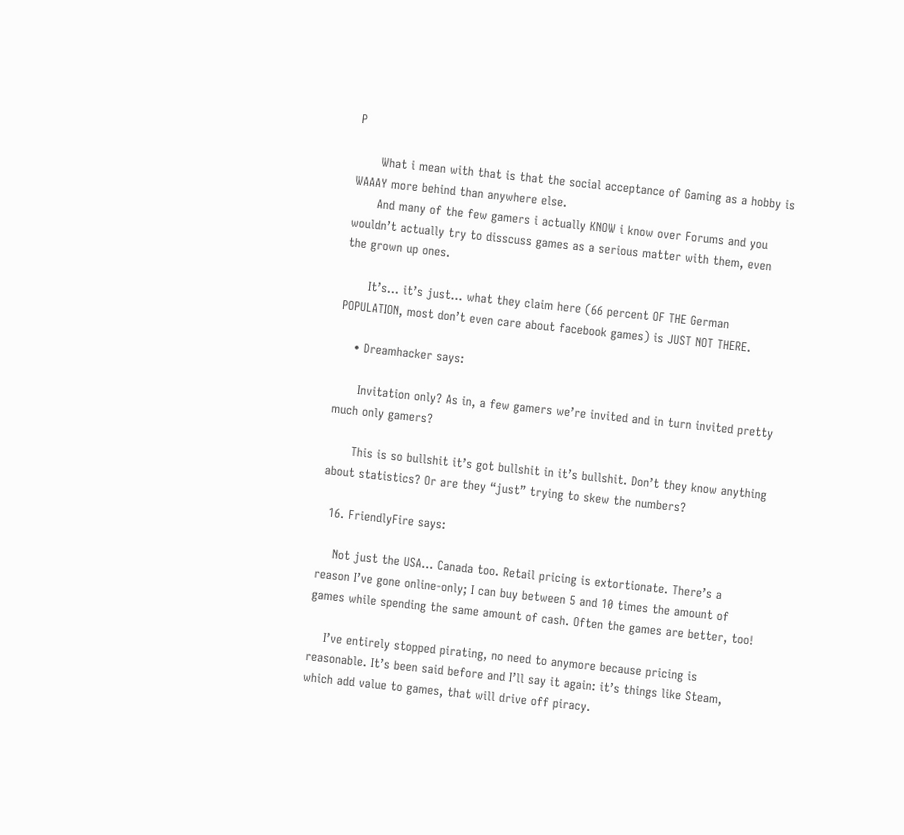P

      What i mean with that is that the social acceptance of Gaming as a hobby is WAAAY more behind than anywhere else.
      And many of the few gamers i actually KNOW i know over Forums and you wouldn’t actually try to disscuss games as a serious matter with them, even the grown up ones.

      It’s… it’s just… what they claim here (66 percent OF THE German POPULATION, most don’t even care about facebook games) is JUST NOT THERE.

    • Dreamhacker says:

      Invitation only? As in, a few gamers we’re invited and in turn invited pretty much only gamers?

      This is so bullshit it’s got bullshit in it’s bullshit. Don’t they know anything about statistics? Or are they “just” trying to skew the numbers?

  16. FriendlyFire says:

    Not just the USA… Canada too. Retail pricing is extortionate. There’s a reason I’ve gone online-only; I can buy between 5 and 10 times the amount of games while spending the same amount of cash. Often the games are better, too!

    I’ve entirely stopped pirating, no need to anymore because pricing is reasonable. It’s been said before and I’ll say it again: it’s things like Steam, which add value to games, that will drive off piracy.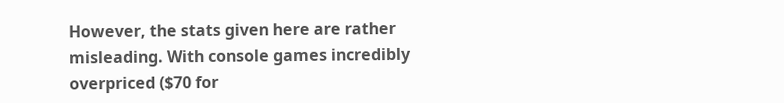However, the stats given here are rather misleading. With console games incredibly overpriced ($70 for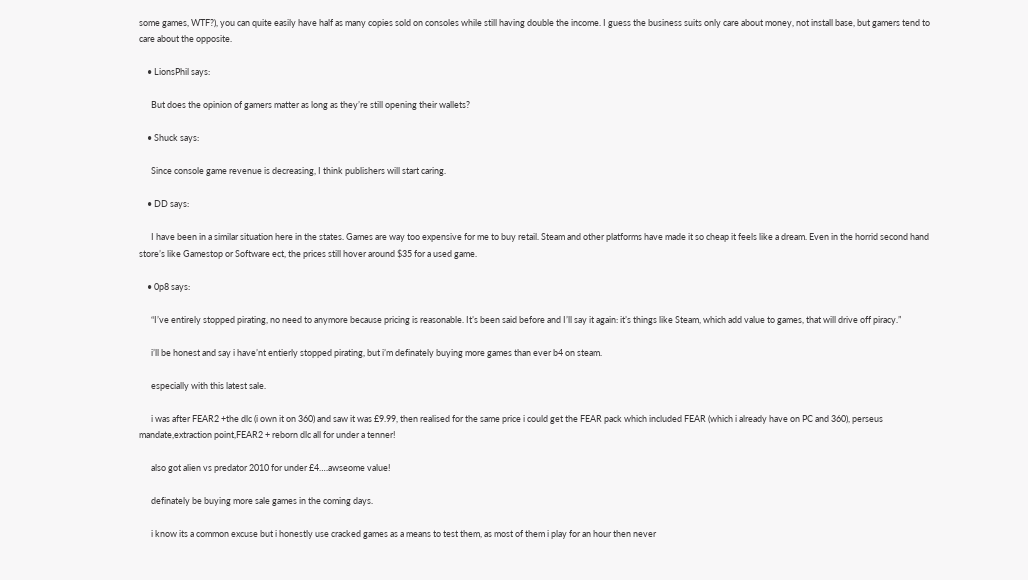some games, WTF?), you can quite easily have half as many copies sold on consoles while still having double the income. I guess the business suits only care about money, not install base, but gamers tend to care about the opposite.

    • LionsPhil says:

      But does the opinion of gamers matter as long as they’re still opening their wallets?

    • Shuck says:

      Since console game revenue is decreasing, I think publishers will start caring.

    • DD says:

      I have been in a similar situation here in the states. Games are way too expensive for me to buy retail. Steam and other platforms have made it so cheap it feels like a dream. Even in the horrid second hand store’s like Gamestop or Software ect, the prices still hover around $35 for a used game.

    • 0p8 says:

      “I’ve entirely stopped pirating, no need to anymore because pricing is reasonable. It’s been said before and I’ll say it again: it’s things like Steam, which add value to games, that will drive off piracy.”

      i’ll be honest and say i have’nt entierly stopped pirating, but i’m definately buying more games than ever b4 on steam.

      especially with this latest sale.

      i was after FEAR2 +the dlc (i own it on 360) and saw it was £9.99, then realised for the same price i could get the FEAR pack which included FEAR (which i already have on PC and 360), perseus mandate,extraction point,FEAR2 + reborn dlc all for under a tenner!

      also got alien vs predator 2010 for under £4….awseome value!

      definately be buying more sale games in the coming days.

      i know its a common excuse but i honestly use cracked games as a means to test them, as most of them i play for an hour then never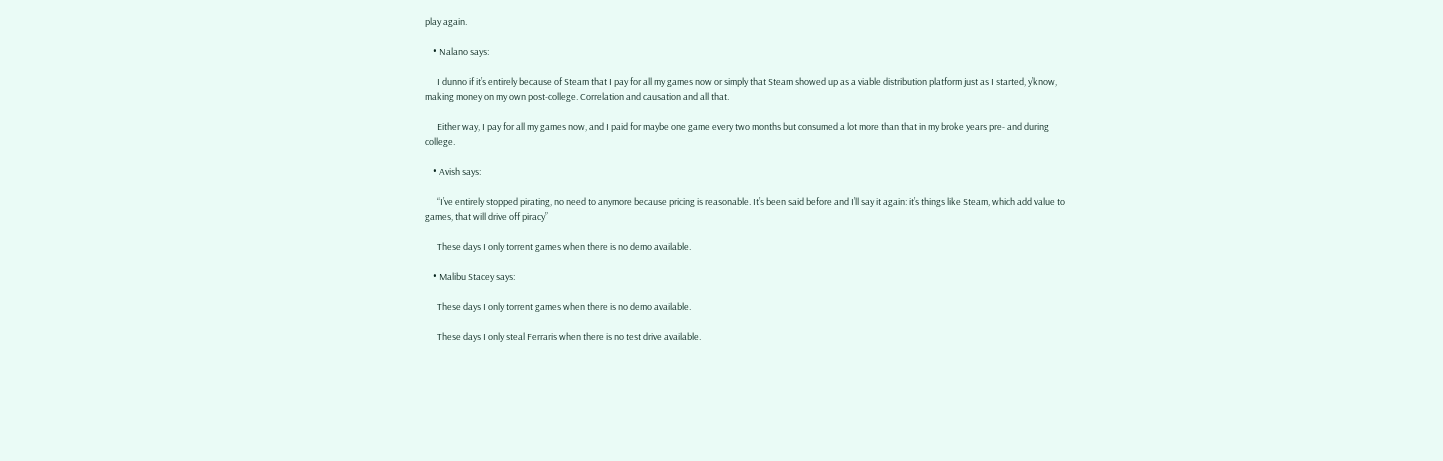play again.

    • Nalano says:

      I dunno if it’s entirely because of Steam that I pay for all my games now or simply that Steam showed up as a viable distribution platform just as I started, y’know, making money on my own post-college. Correlation and causation and all that.

      Either way, I pay for all my games now, and I paid for maybe one game every two months but consumed a lot more than that in my broke years pre- and during college.

    • Avish says:

      “I’ve entirely stopped pirating, no need to anymore because pricing is reasonable. It’s been said before and I’ll say it again: it’s things like Steam, which add value to games, that will drive off piracy”

      These days I only torrent games when there is no demo available.

    • Malibu Stacey says:

      These days I only torrent games when there is no demo available.

      These days I only steal Ferraris when there is no test drive available.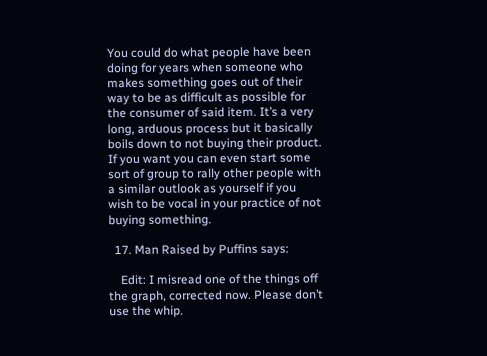You could do what people have been doing for years when someone who makes something goes out of their way to be as difficult as possible for the consumer of said item. It’s a very long, arduous process but it basically boils down to not buying their product. If you want you can even start some sort of group to rally other people with a similar outlook as yourself if you wish to be vocal in your practice of not buying something.

  17. Man Raised by Puffins says:

    Edit: I misread one of the things off the graph, corrected now. Please don’t use the whip.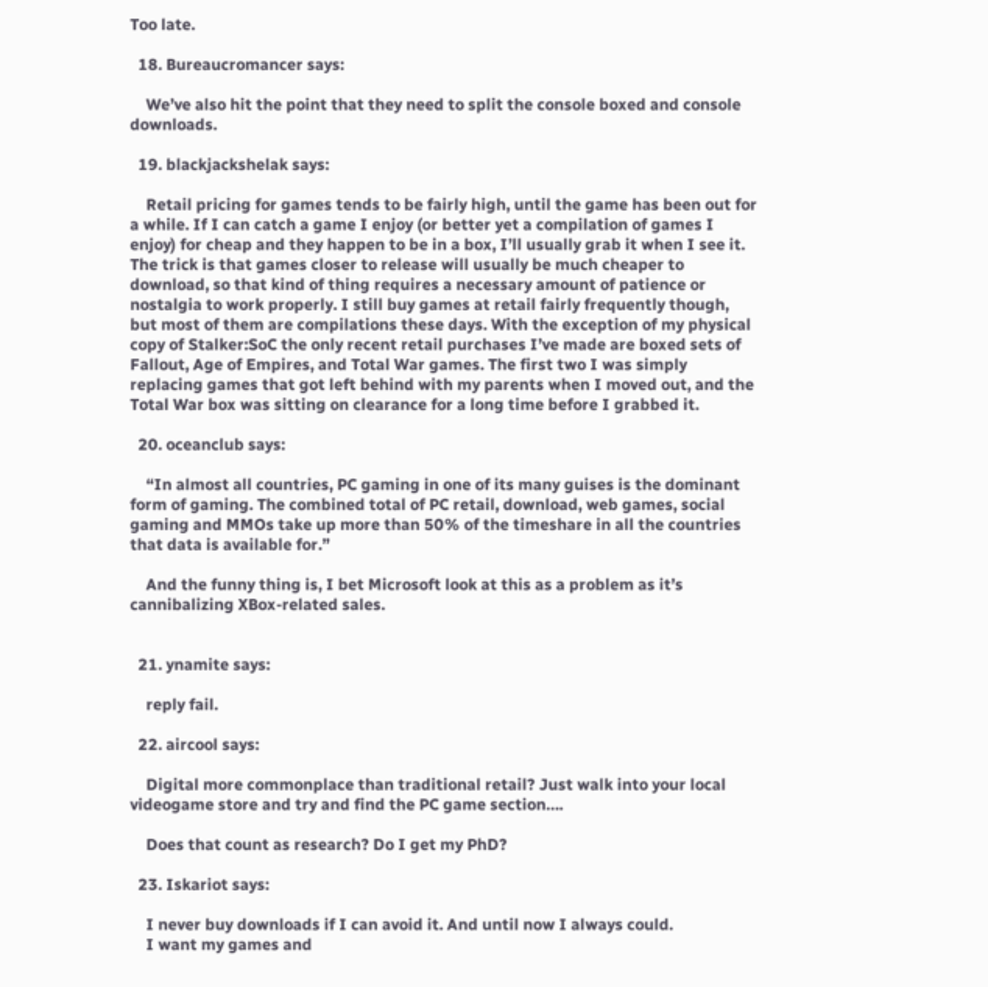Too late.

  18. Bureaucromancer says:

    We’ve also hit the point that they need to split the console boxed and console downloads.

  19. blackjackshelak says:

    Retail pricing for games tends to be fairly high, until the game has been out for a while. If I can catch a game I enjoy (or better yet a compilation of games I enjoy) for cheap and they happen to be in a box, I’ll usually grab it when I see it. The trick is that games closer to release will usually be much cheaper to download, so that kind of thing requires a necessary amount of patience or nostalgia to work properly. I still buy games at retail fairly frequently though, but most of them are compilations these days. With the exception of my physical copy of Stalker:SoC the only recent retail purchases I’ve made are boxed sets of Fallout, Age of Empires, and Total War games. The first two I was simply replacing games that got left behind with my parents when I moved out, and the Total War box was sitting on clearance for a long time before I grabbed it.

  20. oceanclub says:

    “In almost all countries, PC gaming in one of its many guises is the dominant form of gaming. The combined total of PC retail, download, web games, social gaming and MMOs take up more than 50% of the timeshare in all the countries that data is available for.”

    And the funny thing is, I bet Microsoft look at this as a problem as it’s cannibalizing XBox-related sales.


  21. ynamite says:

    reply fail.

  22. aircool says:

    Digital more commonplace than traditional retail? Just walk into your local videogame store and try and find the PC game section….

    Does that count as research? Do I get my PhD?

  23. Iskariot says:

    I never buy downloads if I can avoid it. And until now I always could.
    I want my games and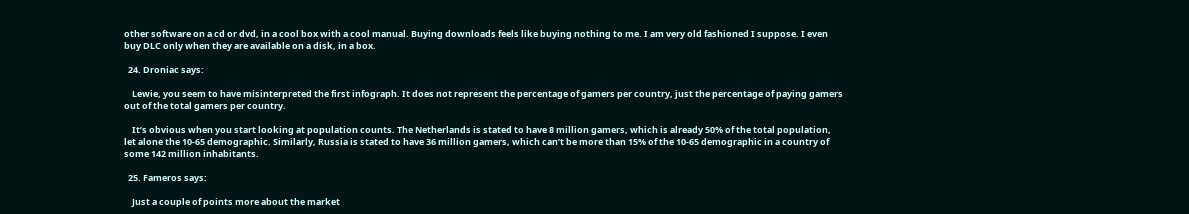other software on a cd or dvd, in a cool box with a cool manual. Buying downloads feels like buying nothing to me. I am very old fashioned I suppose. I even buy DLC only when they are available on a disk, in a box.

  24. Droniac says:

    Lewie, you seem to have misinterpreted the first infograph. It does not represent the percentage of gamers per country, just the percentage of paying gamers out of the total gamers per country.

    It’s obvious when you start looking at population counts. The Netherlands is stated to have 8 million gamers, which is already 50% of the total population, let alone the 10-65 demographic. Similarly, Russia is stated to have 36 million gamers, which can’t be more than 15% of the 10-65 demographic in a country of some 142 million inhabitants.

  25. Fameros says:

    Just a couple of points more about the market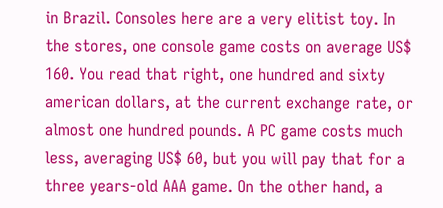in Brazil. Consoles here are a very elitist toy. In the stores, one console game costs on average US$ 160. You read that right, one hundred and sixty american dollars, at the current exchange rate, or almost one hundred pounds. A PC game costs much less, averaging US$ 60, but you will pay that for a three years-old AAA game. On the other hand, a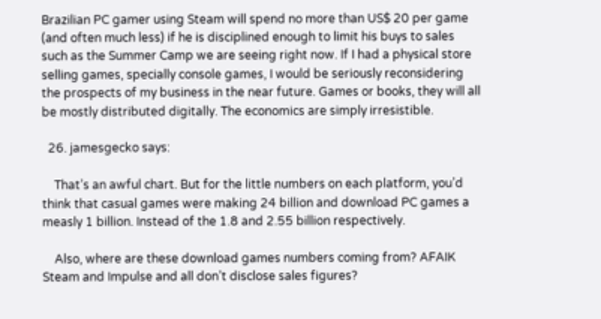Brazilian PC gamer using Steam will spend no more than US$ 20 per game (and often much less) if he is disciplined enough to limit his buys to sales such as the Summer Camp we are seeing right now. If I had a physical store selling games, specially console games, I would be seriously reconsidering the prospects of my business in the near future. Games or books, they will all be mostly distributed digitally. The economics are simply irresistible.

  26. jamesgecko says:

    That’s an awful chart. But for the little numbers on each platform, you’d think that casual games were making 24 billion and download PC games a measly 1 billion. Instead of the 1.8 and 2.55 billion respectively.

    Also, where are these download games numbers coming from? AFAIK Steam and Impulse and all don’t disclose sales figures?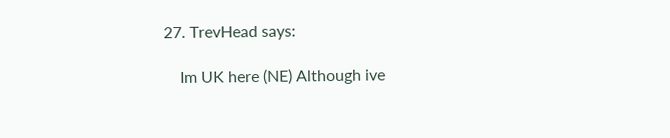27. TrevHead says:

    Im UK here (NE) Although ive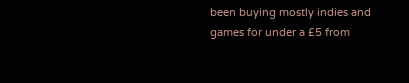been buying mostly indies and games for under a £5 from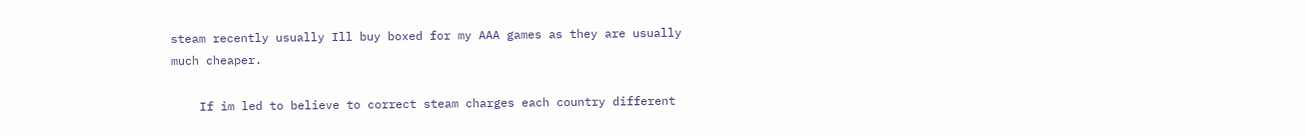steam recently usually Ill buy boxed for my AAA games as they are usually much cheaper.

    If im led to believe to correct steam charges each country different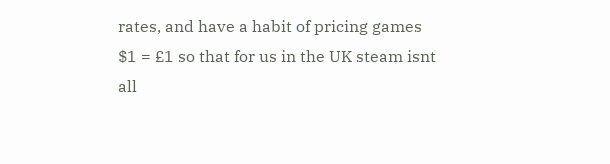rates, and have a habit of pricing games $1 = £1 so that for us in the UK steam isnt all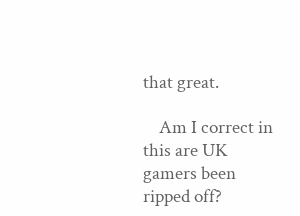that great.

    Am I correct in this are UK gamers been ripped off?